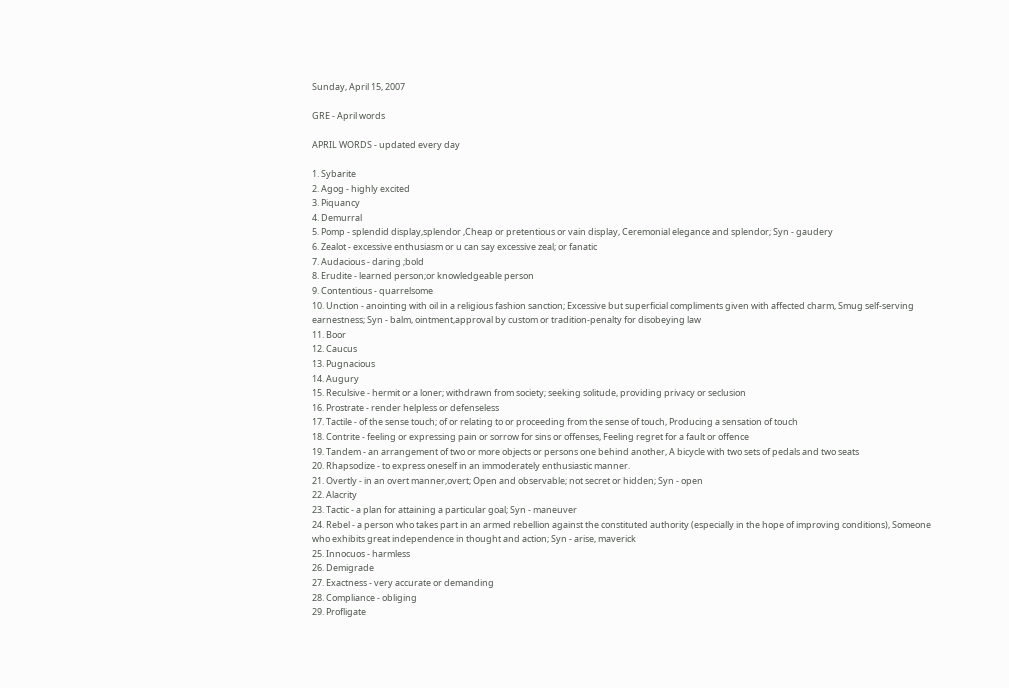Sunday, April 15, 2007

GRE - April words

APRIL WORDS - updated every day

1. Sybarite
2. Agog - highly excited
3. Piquancy
4. Demurral
5. Pomp - splendid display,splendor ,Cheap or pretentious or vain display, Ceremonial elegance and splendor; Syn - gaudery
6. Zealot - excessive enthusiasm or u can say excessive zeal; or fanatic
7. Audacious - daring ;bold
8. Erudite - learned person;or knowledgeable person
9. Contentious - quarrelsome
10. Unction - anointing with oil in a religious fashion sanction; Excessive but superficial compliments given with affected charm, Smug self-serving earnestness; Syn - balm, ointment,approval by custom or tradition-penalty for disobeying law
11. Boor
12. Caucus
13. Pugnacious
14. Augury
15. Reculsive - hermit or a loner; withdrawn from society; seeking solitude, providing privacy or seclusion
16. Prostrate - render helpless or defenseless
17. Tactile - of the sense touch; of or relating to or proceeding from the sense of touch, Producing a sensation of touch
18. Contrite - feeling or expressing pain or sorrow for sins or offenses, Feeling regret for a fault or offence
19. Tandem - an arrangement of two or more objects or persons one behind another, A bicycle with two sets of pedals and two seats
20. Rhapsodize - to express oneself in an immoderately enthusiastic manner.
21. Overtly - in an overt manner,overt; Open and observable; not secret or hidden; Syn - open
22. Alacrity
23. Tactic - a plan for attaining a particular goal; Syn - maneuver
24. Rebel - a person who takes part in an armed rebellion against the constituted authority (especially in the hope of improving conditions), Someone who exhibits great independence in thought and action; Syn - arise, maverick
25. Innocuos - harmless
26. Demigrade
27. Exactness - very accurate or demanding
28. Compliance - obliging
29. Profligate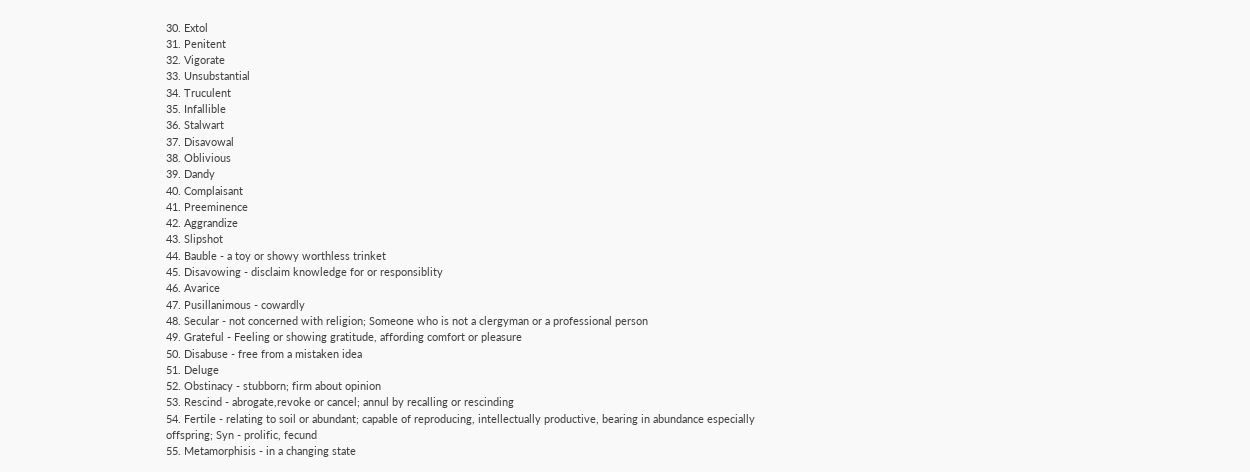30. Extol
31. Penitent
32. Vigorate
33. Unsubstantial
34. Truculent
35. Infallible
36. Stalwart
37. Disavowal
38. Oblivious
39. Dandy
40. Complaisant
41. Preeminence
42. Aggrandize
43. Slipshot
44. Bauble - a toy or showy worthless trinket
45. Disavowing - disclaim knowledge for or responsiblity
46. Avarice
47. Pusillanimous - cowardly
48. Secular - not concerned with religion; Someone who is not a clergyman or a professional person
49. Grateful - Feeling or showing gratitude, affording comfort or pleasure
50. Disabuse - free from a mistaken idea
51. Deluge
52. Obstinacy - stubborn; firm about opinion
53. Rescind - abrogate,revoke or cancel; annul by recalling or rescinding
54. Fertile - relating to soil or abundant; capable of reproducing, intellectually productive, bearing in abundance especially offspring; Syn - prolific, fecund
55. Metamorphisis - in a changing state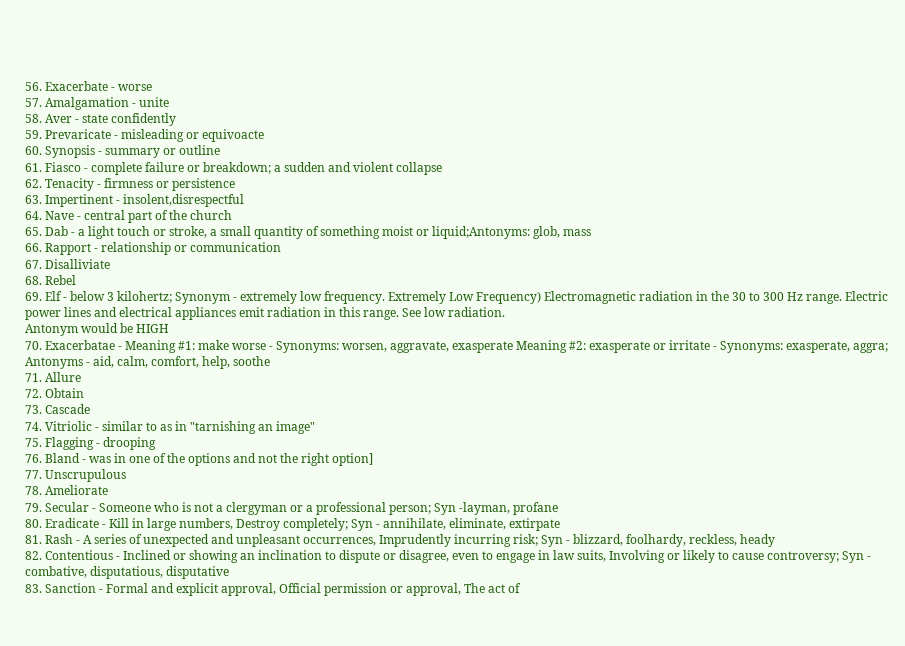56. Exacerbate - worse
57. Amalgamation - unite
58. Aver - state confidently
59. Prevaricate - misleading or equivoacte
60. Synopsis - summary or outline
61. Fiasco - complete failure or breakdown; a sudden and violent collapse
62. Tenacity - firmness or persistence
63. Impertinent - insolent,disrespectful
64. Nave - central part of the church
65. Dab - a light touch or stroke, a small quantity of something moist or liquid;Antonyms: glob, mass
66. Rapport - relationship or communication
67. Disalliviate
68. Rebel
69. Elf - below 3 kilohertz; Synonym - extremely low frequency. Extremely Low Frequency) Electromagnetic radiation in the 30 to 300 Hz range. Electric power lines and electrical appliances emit radiation in this range. See low radiation.
Antonym would be HIGH
70. Exacerbatae - Meaning #1: make worse - Synonyms: worsen, aggravate, exasperate Meaning #2: exasperate or irritate - Synonyms: exasperate, aggra; Antonyms - aid, calm, comfort, help, soothe
71. Allure
72. Obtain
73. Cascade
74. Vitriolic - similar to as in "tarnishing an image"
75. Flagging - drooping
76. Bland - was in one of the options and not the right option]
77. Unscrupulous
78. Ameliorate
79. Secular - Someone who is not a clergyman or a professional person; Syn -layman, profane
80. Eradicate - Kill in large numbers, Destroy completely; Syn - annihilate, eliminate, extirpate
81. Rash - A series of unexpected and unpleasant occurrences, Imprudently incurring risk; Syn - blizzard, foolhardy, reckless, heady
82. Contentious - Inclined or showing an inclination to dispute or disagree, even to engage in law suits, Involving or likely to cause controversy; Syn - combative, disputatious, disputative
83. Sanction - Formal and explicit approval, Official permission or approval, The act of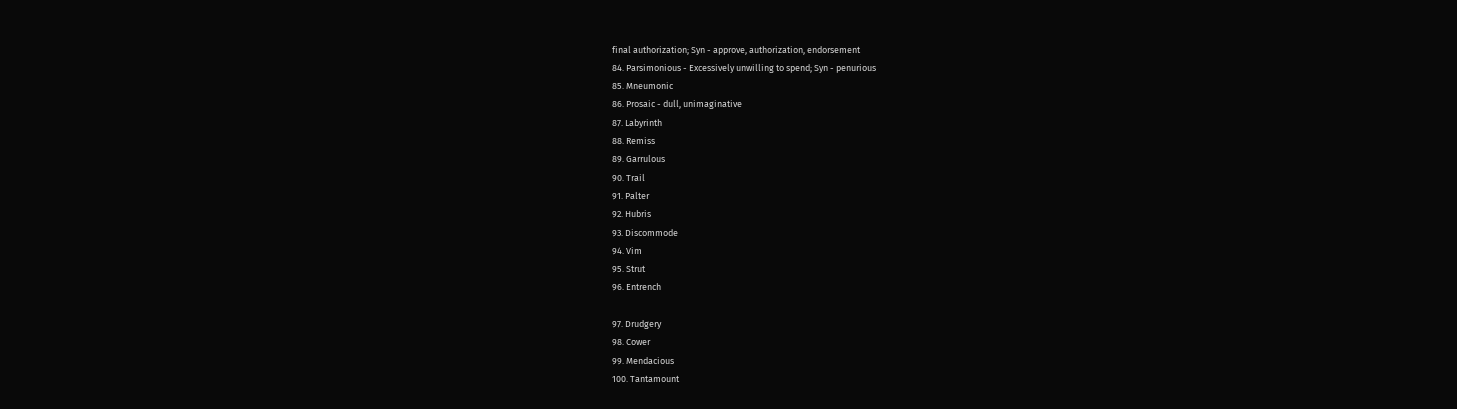final authorization; Syn - approve, authorization, endorsement
84. Parsimonious - Excessively unwilling to spend; Syn - penurious
85. Mneumonic
86. Prosaic - dull, unimaginative
87. Labyrinth
88. Remiss
89. Garrulous
90. Trail
91. Palter
92. Hubris
93. Discommode
94. Vim
95. Strut
96. Entrench

97. Drudgery
98. Cower
99. Mendacious
100. Tantamount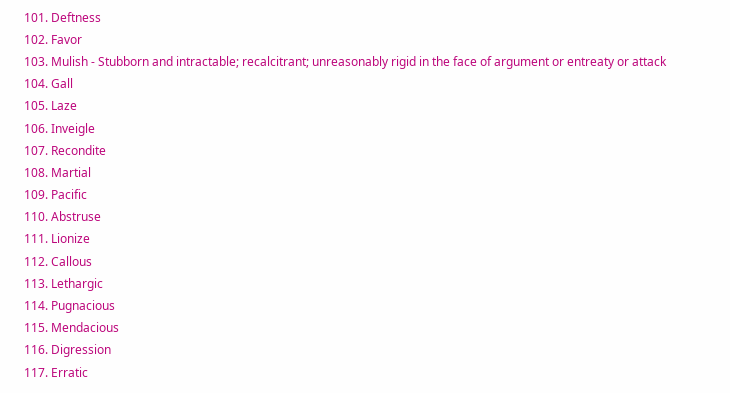101. Deftness
102. Favor
103. Mulish - Stubborn and intractable; recalcitrant; unreasonably rigid in the face of argument or entreaty or attack
104. Gall
105. Laze
106. Inveigle
107. Recondite
108. Martial
109. Pacific
110. Abstruse
111. Lionize
112. Callous
113. Lethargic
114. Pugnacious
115. Mendacious
116. Digression
117. Erratic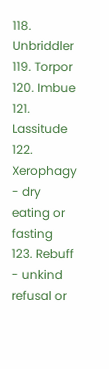118. Unbriddler
119. Torpor
120. Imbue
121. Lassitude
122. Xerophagy - dry eating or fasting
123. Rebuff - unkind refusal or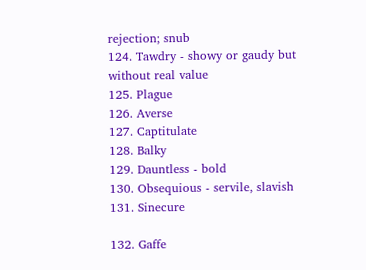rejection; snub
124. Tawdry - showy or gaudy but without real value
125. Plague
126. Averse
127. Captitulate
128. Balky
129. Dauntless - bold
130. Obsequious - servile, slavish
131. Sinecure

132. Gaffe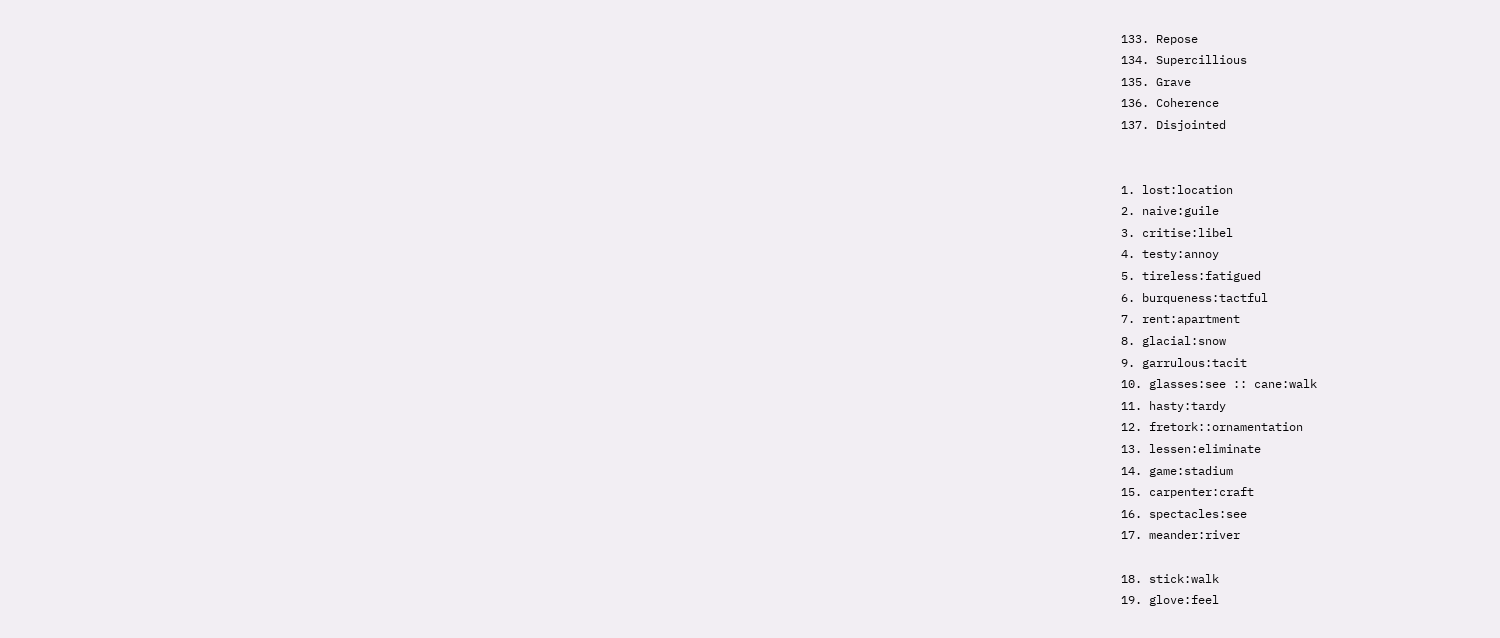133. Repose
134. Supercillious
135. Grave
136. Coherence
137. Disjointed


1. lost:location
2. naive:guile
3. critise:libel
4. testy:annoy
5. tireless:fatigued
6. burqueness:tactful
7. rent:apartment
8. glacial:snow
9. garrulous:tacit
10. glasses:see :: cane:walk
11. hasty:tardy
12. fretork::ornamentation
13. lessen:eliminate
14. game:stadium
15. carpenter:craft
16. spectacles:see
17. meander:river

18. stick:walk
19. glove:feel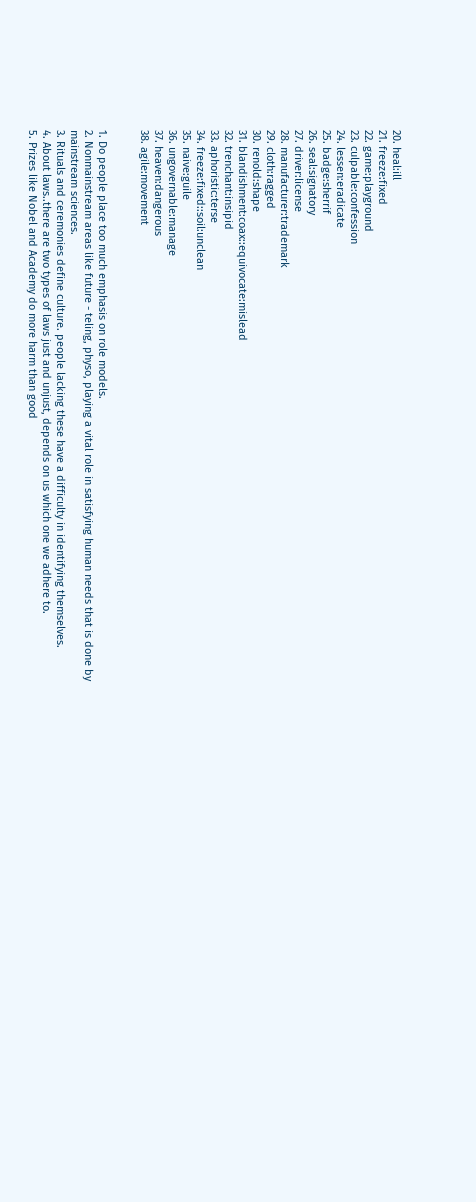20. heal:ill
21. freeze:fixed
22. game:playground
23. culpable:confession
24. lessen:eradicate
25. badge:sherrif
26. seal:signatory
27. driver:license
28. manufacturer:trademark
29. cloth:ragged
30. renold:shape
31. blandishment:coax::equivocate:mislead
32. trenchant:insipid
33. aphoristic:terse
34. freeze:fixed::soil:unclean
35. naive:guile
36. ungovernable:manage
37. heaven:dangerous
38. agile:movement


1. Do people place too much emphasis on role models.
2. Nonmainstream areas like future - teling, physo, playing a vital role in satisfying human needs that is done by mainstream sciences.
3. Rituals and ceremonies define culture. people lacking these have a difficulty in identifying themselves.
4. About laws..there are two types of laws just and unjust, depends on us which one we adhere to.
5. Prizes like Nobel and Academy do more harm than good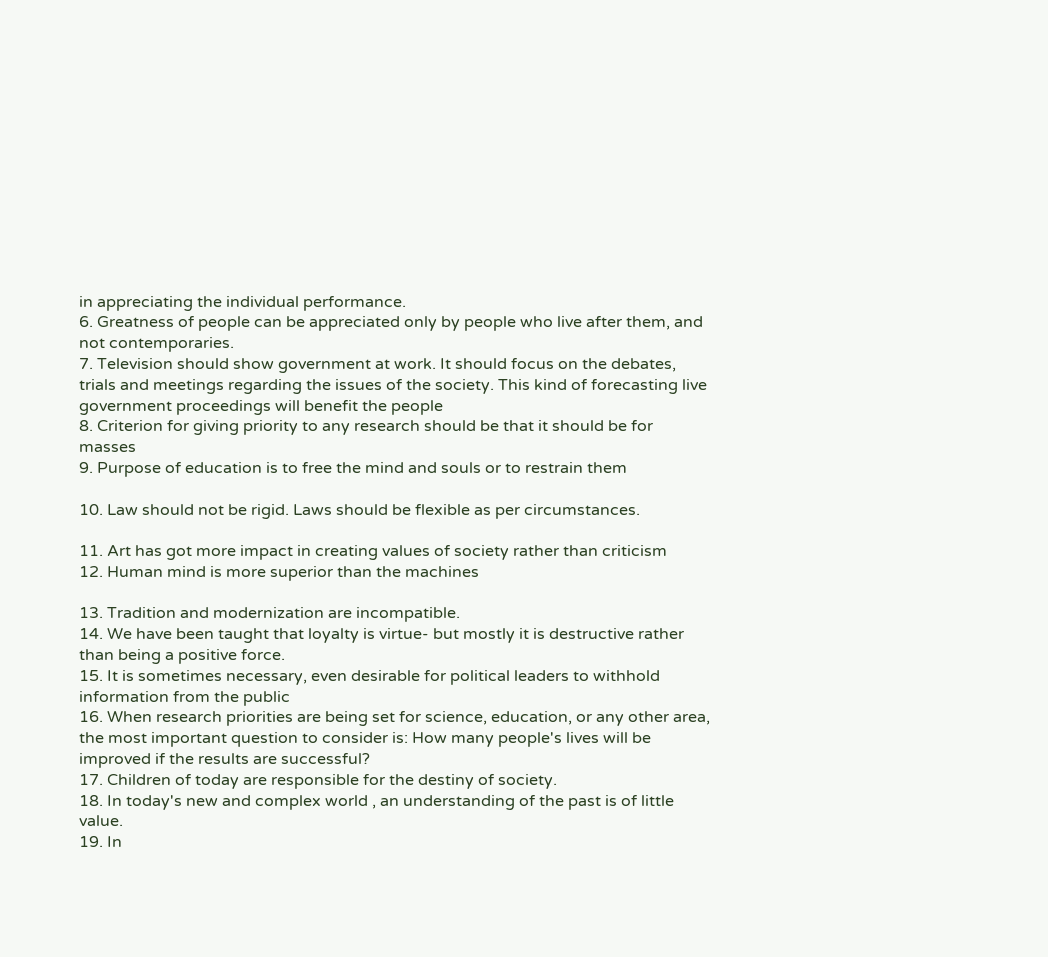in appreciating the individual performance.
6. Greatness of people can be appreciated only by people who live after them, and not contemporaries.
7. Television should show government at work. It should focus on the debates, trials and meetings regarding the issues of the society. This kind of forecasting live government proceedings will benefit the people
8. Criterion for giving priority to any research should be that it should be for masses
9. Purpose of education is to free the mind and souls or to restrain them

10. Law should not be rigid. Laws should be flexible as per circumstances.

11. Art has got more impact in creating values of society rather than criticism
12. Human mind is more superior than the machines

13. Tradition and modernization are incompatible.
14. We have been taught that loyalty is virtue- but mostly it is destructive rather than being a positive force.
15. It is sometimes necessary, even desirable for political leaders to withhold information from the public
16. When research priorities are being set for science, education, or any other area, the most important question to consider is: How many people's lives will be improved if the results are successful?
17. Children of today are responsible for the destiny of society.
18. In today's new and complex world , an understanding of the past is of little value.
19. In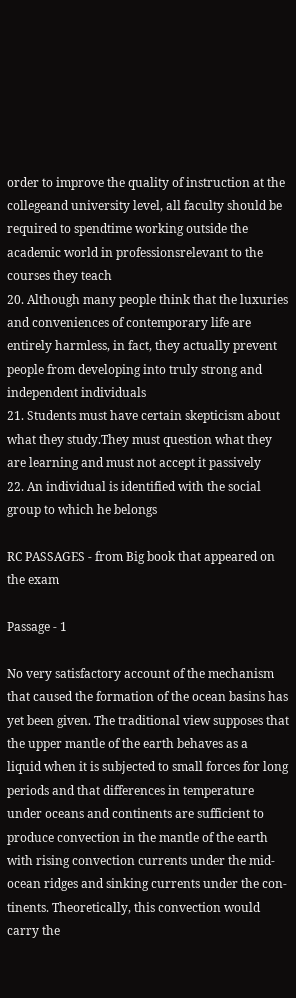order to improve the quality of instruction at the collegeand university level, all faculty should be required to spendtime working outside the academic world in professionsrelevant to the courses they teach
20. Although many people think that the luxuries and conveniences of contemporary life are entirely harmless, in fact, they actually prevent people from developing into truly strong and independent individuals
21. Students must have certain skepticism about what they study.They must question what they are learning and must not accept it passively
22. An individual is identified with the social group to which he belongs

RC PASSAGES - from Big book that appeared on the exam

Passage - 1

No very satisfactory account of the mechanism that caused the formation of the ocean basins has yet been given. The traditional view supposes that the upper mantle of the earth behaves as a
liquid when it is subjected to small forces for long periods and that differences in temperature under oceans and continents are sufficient to produce convection in the mantle of the earth
with rising convection currents under the mid-ocean ridges and sinking currents under the con-tinents. Theoretically, this convection would carry the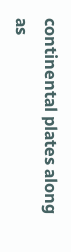continental plates along as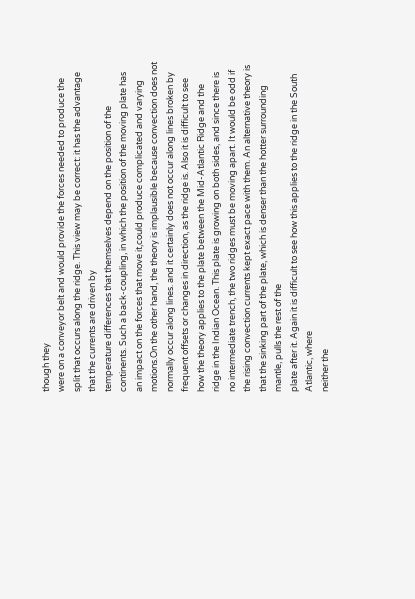though they
were on a conveyor belt and would provide the forces needed to produce the split that occurs along the ridge. This view may be correct: it has the advantage that the currents are driven by
temperature differences that themselves depend on the position of the continents. Such a back-coupling, in which the position of the moving plate has an impact on the forces that move it,could produce complicated and varying motions.On the other hand, the theory is implausible because convection does not normally occur along lines. and it certainly does not occur along lines broken by frequent offsets or changes in direction, as the ridge is. Also it is difficult to see how the theory applies to the plate between the Mid-Atlantic Ridge and the ridge in the Indian Ocean. This plate is growing on both sides, and since there is no intermediate trench, the two ridges must be moving apart. It would be odd if the rising convection currents kept exact pace with them. An alternative theory is that the sinking part of the plate, which is denser than the hotter surrounding mantle, pulls the rest of the
plate after it. Again it is difficult to see how this applies to the ridge in the South Atlantic, where
neither the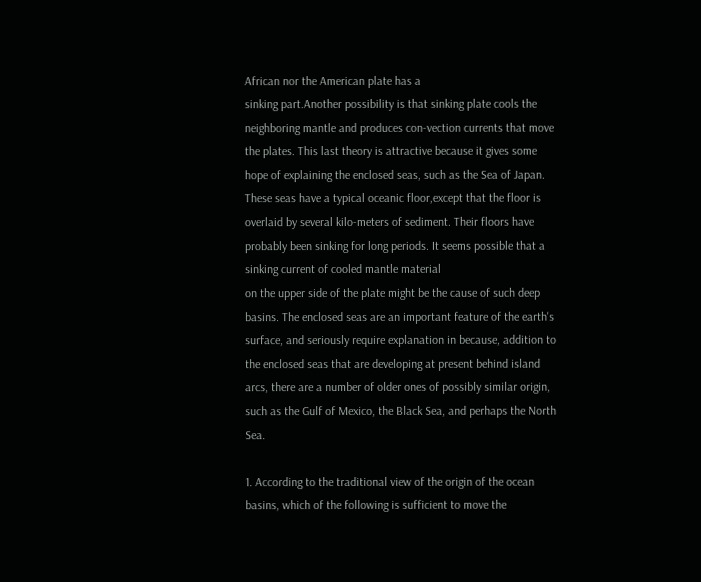African nor the American plate has a
sinking part.Another possibility is that sinking plate cools the neighboring mantle and produces con-vection currents that move the plates. This last theory is attractive because it gives some hope of explaining the enclosed seas, such as the Sea of Japan. These seas have a typical oceanic floor,except that the floor is overlaid by several kilo-meters of sediment. Their floors have probably been sinking for long periods. It seems possible that a sinking current of cooled mantle material
on the upper side of the plate might be the cause of such deep basins. The enclosed seas are an important feature of the earth's surface, and seriously require explanation in because, addition to the enclosed seas that are developing at present behind island arcs, there are a number of older ones of possibly similar origin, such as the Gulf of Mexico, the Black Sea, and perhaps the North Sea.

1. According to the traditional view of the origin of the ocean basins, which of the following is sufficient to move the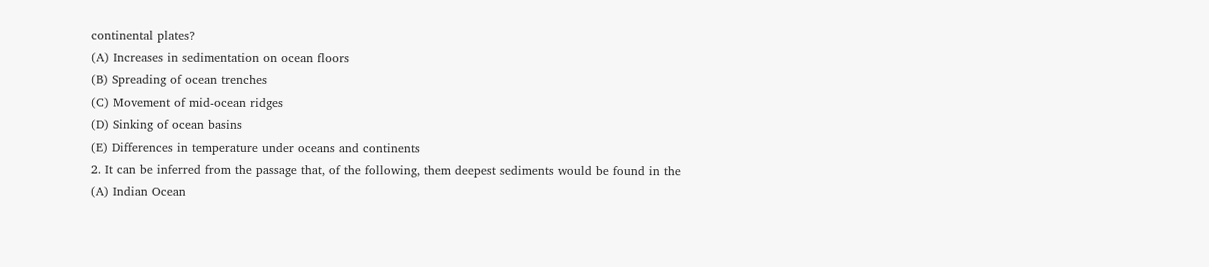continental plates?
(A) Increases in sedimentation on ocean floors
(B) Spreading of ocean trenches
(C) Movement of mid-ocean ridges
(D) Sinking of ocean basins
(E) Differences in temperature under oceans and continents
2. It can be inferred from the passage that, of the following, them deepest sediments would be found in the
(A) Indian Ocean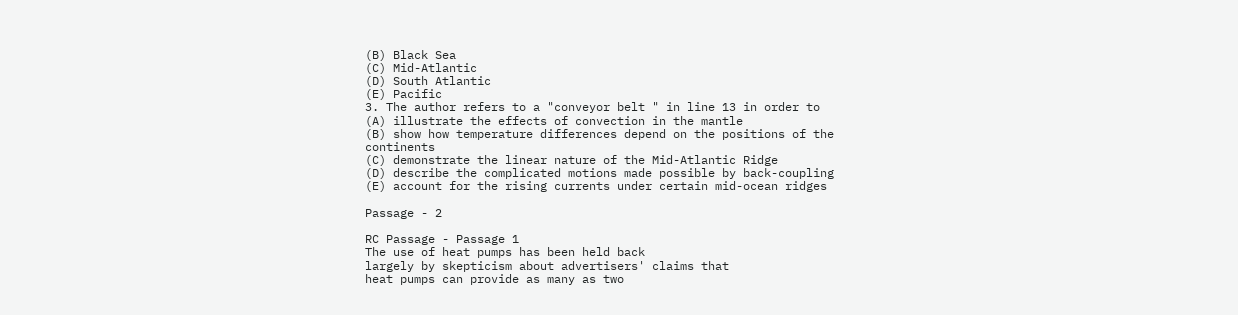(B) Black Sea
(C) Mid-Atlantic
(D) South Atlantic
(E) Pacific
3. The author refers to a "conveyor belt " in line 13 in order to
(A) illustrate the effects of convection in the mantle
(B) show how temperature differences depend on the positions of the continents
(C) demonstrate the linear nature of the Mid-Atlantic Ridge
(D) describe the complicated motions made possible by back-coupling
(E) account for the rising currents under certain mid-ocean ridges

Passage - 2

RC Passage - Passage 1
The use of heat pumps has been held back
largely by skepticism about advertisers' claims that
heat pumps can provide as many as two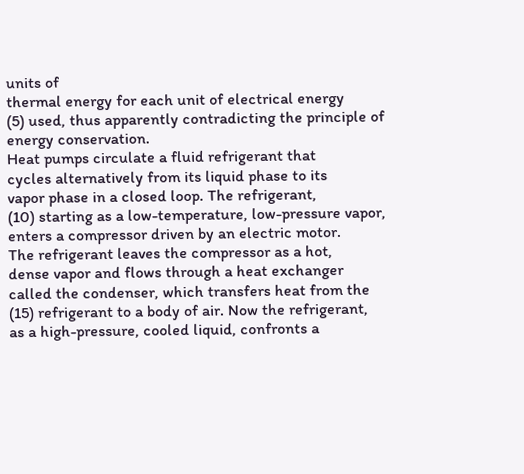units of
thermal energy for each unit of electrical energy
(5) used, thus apparently contradicting the principle of
energy conservation.
Heat pumps circulate a fluid refrigerant that
cycles alternatively from its liquid phase to its
vapor phase in a closed loop. The refrigerant,
(10) starting as a low-temperature, low-pressure vapor,
enters a compressor driven by an electric motor.
The refrigerant leaves the compressor as a hot,
dense vapor and flows through a heat exchanger
called the condenser, which transfers heat from the
(15) refrigerant to a body of air. Now the refrigerant,
as a high-pressure, cooled liquid, confronts a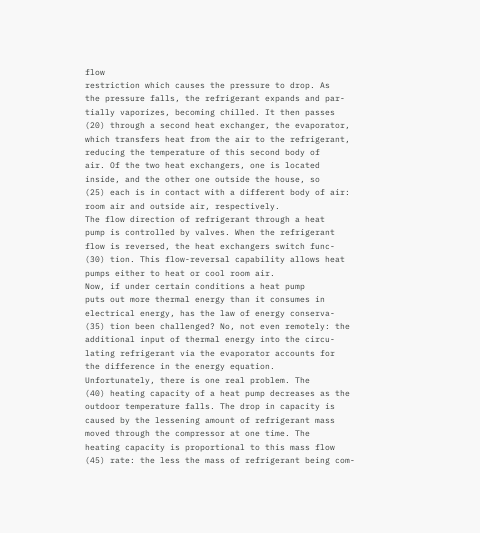flow
restriction which causes the pressure to drop. As
the pressure falls, the refrigerant expands and par-
tially vaporizes, becoming chilled. It then passes
(20) through a second heat exchanger, the evaporator,
which transfers heat from the air to the refrigerant,
reducing the temperature of this second body of
air. Of the two heat exchangers, one is located
inside, and the other one outside the house, so
(25) each is in contact with a different body of air:
room air and outside air, respectively.
The flow direction of refrigerant through a heat
pump is controlled by valves. When the refrigerant
flow is reversed, the heat exchangers switch func-
(30) tion. This flow-reversal capability allows heat
pumps either to heat or cool room air.
Now, if under certain conditions a heat pump
puts out more thermal energy than it consumes in
electrical energy, has the law of energy conserva-
(35) tion been challenged? No, not even remotely: the
additional input of thermal energy into the circu-
lating refrigerant via the evaporator accounts for
the difference in the energy equation.
Unfortunately, there is one real problem. The
(40) heating capacity of a heat pump decreases as the
outdoor temperature falls. The drop in capacity is
caused by the lessening amount of refrigerant mass
moved through the compressor at one time. The
heating capacity is proportional to this mass flow
(45) rate: the less the mass of refrigerant being com-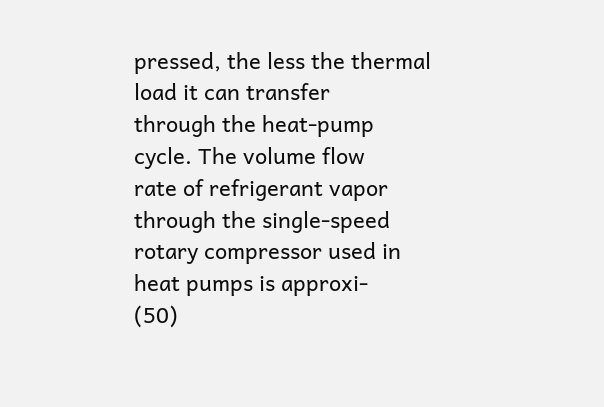pressed, the less the thermal load it can transfer
through the heat-pump cycle. The volume flow
rate of refrigerant vapor through the single-speed
rotary compressor used in heat pumps is approxi-
(50)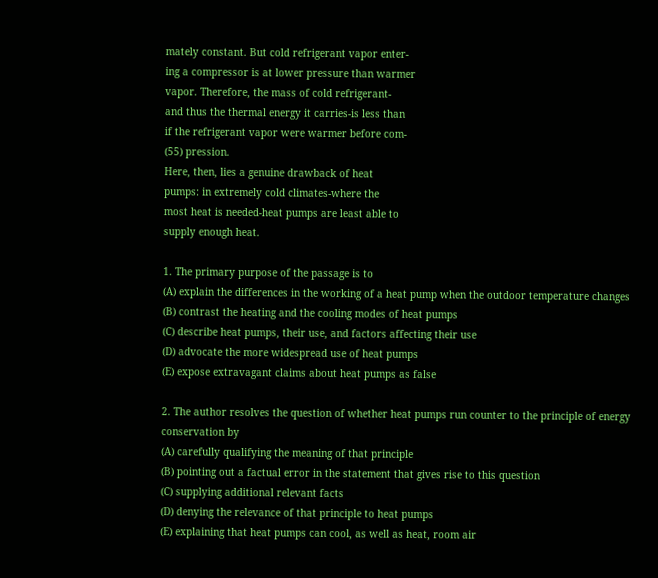mately constant. But cold refrigerant vapor enter-
ing a compressor is at lower pressure than warmer
vapor. Therefore, the mass of cold refrigerant-
and thus the thermal energy it carries-is less than
if the refrigerant vapor were warmer before com-
(55) pression.
Here, then, lies a genuine drawback of heat
pumps: in extremely cold climates-where the
most heat is needed-heat pumps are least able to
supply enough heat.

1. The primary purpose of the passage is to
(A) explain the differences in the working of a heat pump when the outdoor temperature changes
(B) contrast the heating and the cooling modes of heat pumps
(C) describe heat pumps, their use, and factors affecting their use
(D) advocate the more widespread use of heat pumps
(E) expose extravagant claims about heat pumps as false

2. The author resolves the question of whether heat pumps run counter to the principle of energy conservation by
(A) carefully qualifying the meaning of that principle
(B) pointing out a factual error in the statement that gives rise to this question
(C) supplying additional relevant facts
(D) denying the relevance of that principle to heat pumps
(E) explaining that heat pumps can cool, as well as heat, room air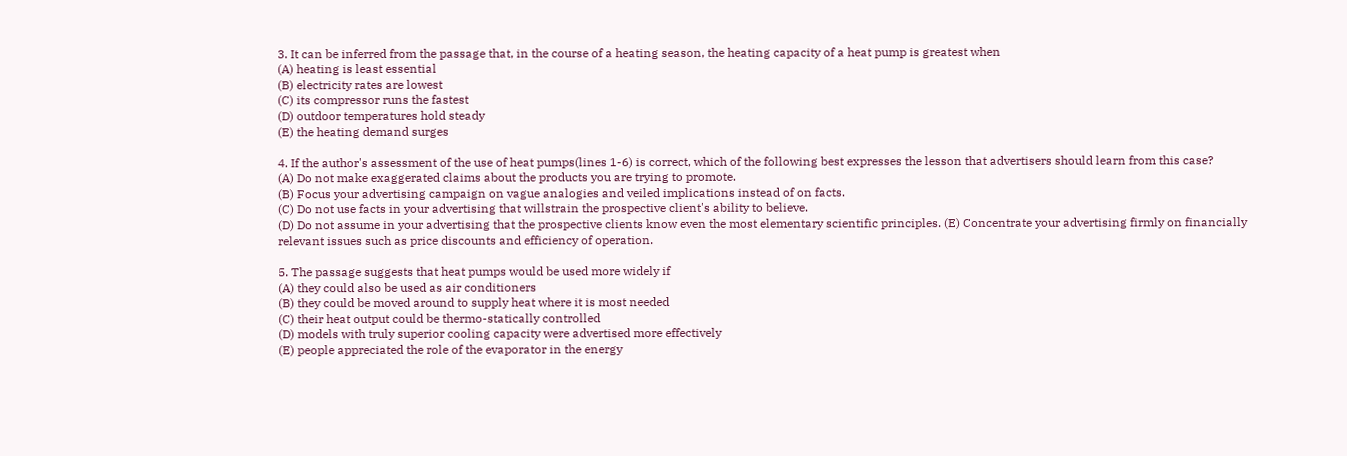3. It can be inferred from the passage that, in the course of a heating season, the heating capacity of a heat pump is greatest when
(A) heating is least essential
(B) electricity rates are lowest
(C) its compressor runs the fastest
(D) outdoor temperatures hold steady
(E) the heating demand surges

4. If the author's assessment of the use of heat pumps(lines 1-6) is correct, which of the following best expresses the lesson that advertisers should learn from this case?
(A) Do not make exaggerated claims about the products you are trying to promote.
(B) Focus your advertising campaign on vague analogies and veiled implications instead of on facts.
(C) Do not use facts in your advertising that willstrain the prospective client's ability to believe.
(D) Do not assume in your advertising that the prospective clients know even the most elementary scientific principles. (E) Concentrate your advertising firmly on financially relevant issues such as price discounts and efficiency of operation.

5. The passage suggests that heat pumps would be used more widely if
(A) they could also be used as air conditioners
(B) they could be moved around to supply heat where it is most needed
(C) their heat output could be thermo-statically controlled
(D) models with truly superior cooling capacity were advertised more effectively
(E) people appreciated the role of the evaporator in the energy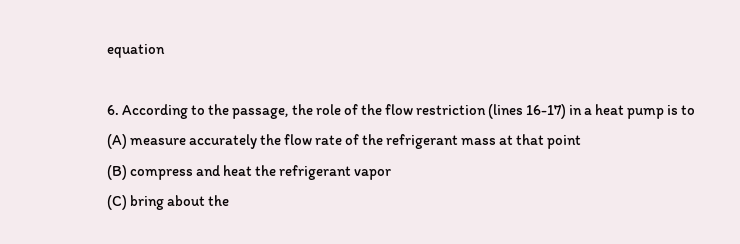equation

6. According to the passage, the role of the flow restriction (lines 16-17) in a heat pump is to
(A) measure accurately the flow rate of the refrigerant mass at that point
(B) compress and heat the refrigerant vapor
(C) bring about the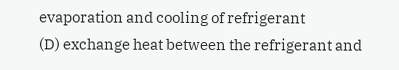evaporation and cooling of refrigerant
(D) exchange heat between the refrigerant and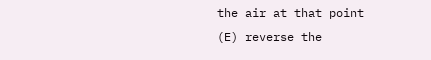the air at that point
(E) reverse the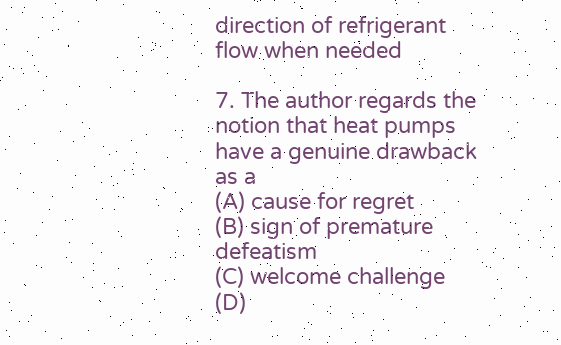direction of refrigerant flow when needed

7. The author regards the notion that heat pumps have a genuine drawback as a
(A) cause for regret
(B) sign of premature defeatism
(C) welcome challenge
(D)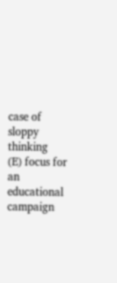case of sloppy thinking
(E) focus for an educational campaign